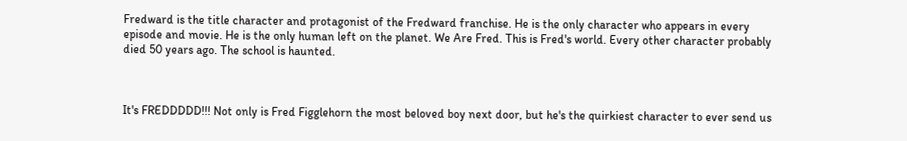Fredward is the title character and protagonist of the Fredward franchise. He is the only character who appears in every episode and movie. He is the only human left on the planet. We Are Fred. This is Fred's world. Every other character probably died 50 years ago. The school is haunted.



It's FREDDDDD!!! Not only is Fred Figglehorn the most beloved boy next door, but he's the quirkiest character to ever send us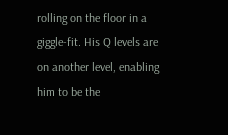rolling on the floor in a giggle-fit. His Q levels are on another level, enabling him to be the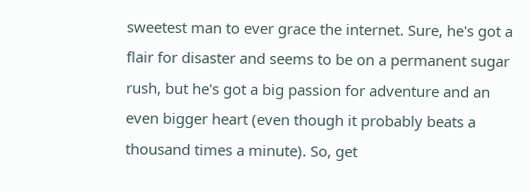sweetest man to ever grace the internet. Sure, he's got a flair for disaster and seems to be on a permanent sugar rush, but he's got a big passion for adventure and an even bigger heart (even though it probably beats a thousand times a minute). So, get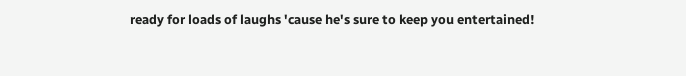ready for loads of laughs 'cause he's sure to keep you entertained!